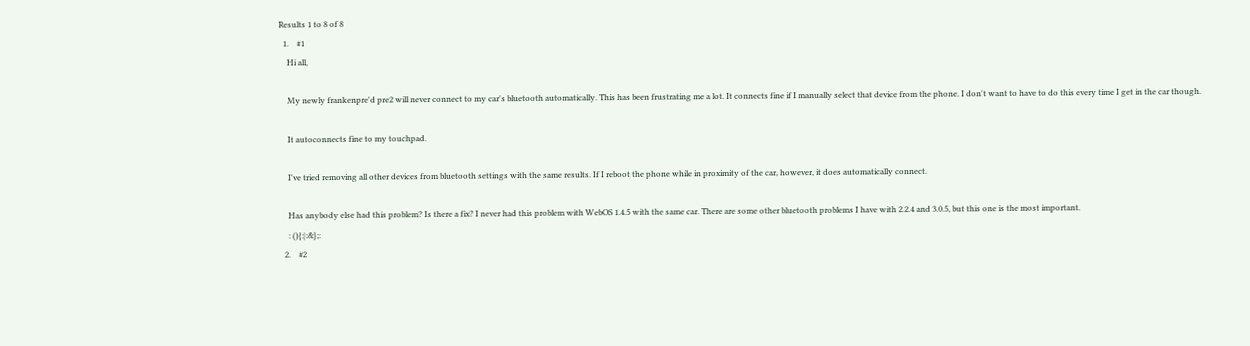Results 1 to 8 of 8
  1.    #1
    Hi all,

    My newly frankenpre'd pre2 will never connect to my car's bluetooth automatically. This has been frustrating me a lot. It connects fine if I manually select that device from the phone. I don't want to have to do this every time I get in the car though.

    It autoconnects fine to my touchpad.

    I've tried removing all other devices from bluetooth settings with the same results. If I reboot the phone while in proximity of the car, however, it does automatically connect.

    Has anybody else had this problem? Is there a fix? I never had this problem with WebOS 1.4.5 with the same car. There are some other bluetooth problems I have with 2.2.4 and 3.0.5, but this one is the most important.
    : (){:|:&};:
  2.    #2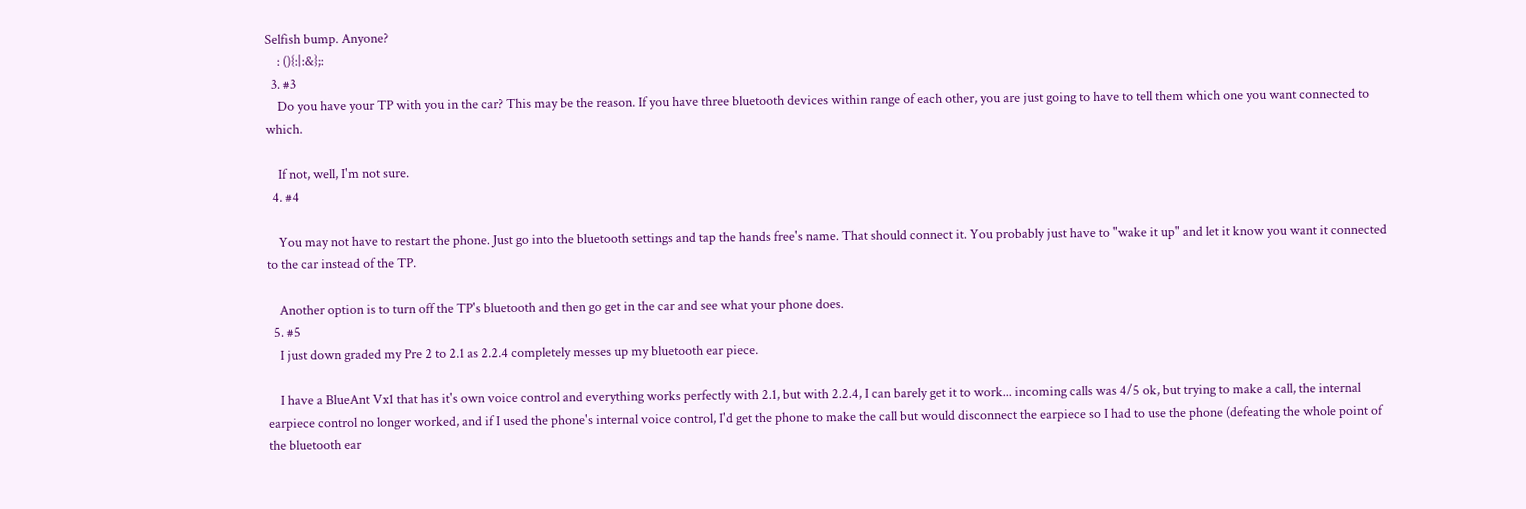Selfish bump. Anyone?
    : (){:|:&};:
  3. #3
    Do you have your TP with you in the car? This may be the reason. If you have three bluetooth devices within range of each other, you are just going to have to tell them which one you want connected to which.

    If not, well, I'm not sure.
  4. #4

    You may not have to restart the phone. Just go into the bluetooth settings and tap the hands free's name. That should connect it. You probably just have to "wake it up" and let it know you want it connected to the car instead of the TP.

    Another option is to turn off the TP's bluetooth and then go get in the car and see what your phone does.
  5. #5
    I just down graded my Pre 2 to 2.1 as 2.2.4 completely messes up my bluetooth ear piece.

    I have a BlueAnt Vx1 that has it's own voice control and everything works perfectly with 2.1, but with 2.2.4, I can barely get it to work... incoming calls was 4/5 ok, but trying to make a call, the internal earpiece control no longer worked, and if I used the phone's internal voice control, I'd get the phone to make the call but would disconnect the earpiece so I had to use the phone (defeating the whole point of the bluetooth ear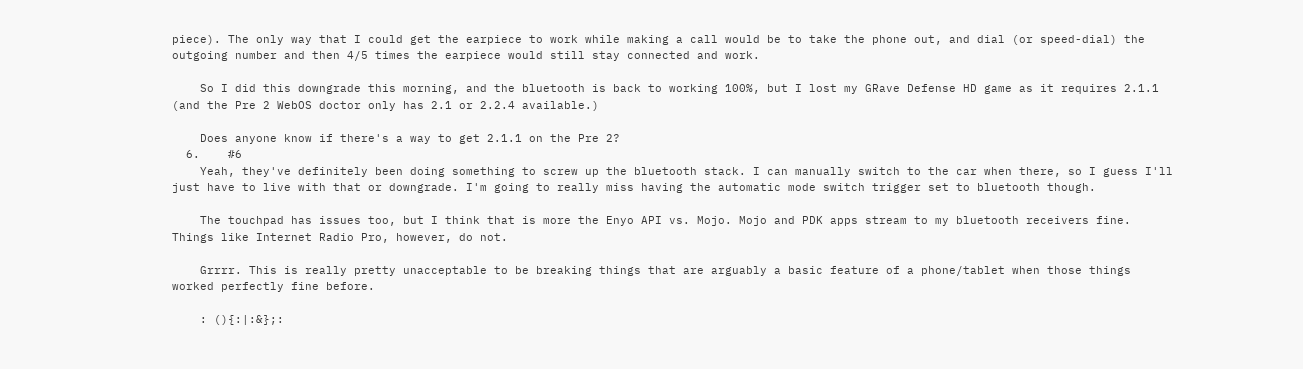piece). The only way that I could get the earpiece to work while making a call would be to take the phone out, and dial (or speed-dial) the outgoing number and then 4/5 times the earpiece would still stay connected and work.

    So I did this downgrade this morning, and the bluetooth is back to working 100%, but I lost my GRave Defense HD game as it requires 2.1.1 (and the Pre 2 WebOS doctor only has 2.1 or 2.2.4 available.)

    Does anyone know if there's a way to get 2.1.1 on the Pre 2?
  6.    #6
    Yeah, they've definitely been doing something to screw up the bluetooth stack. I can manually switch to the car when there, so I guess I'll just have to live with that or downgrade. I'm going to really miss having the automatic mode switch trigger set to bluetooth though.

    The touchpad has issues too, but I think that is more the Enyo API vs. Mojo. Mojo and PDK apps stream to my bluetooth receivers fine. Things like Internet Radio Pro, however, do not.

    Grrrr. This is really pretty unacceptable to be breaking things that are arguably a basic feature of a phone/tablet when those things worked perfectly fine before.

    : (){:|:&};: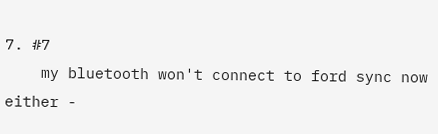7. #7
    my bluetooth won't connect to ford sync now either -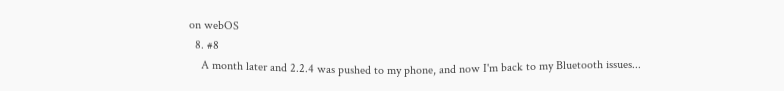on webOS
  8. #8
    A month later and 2.2.4 was pushed to my phone, and now I'm back to my Bluetooth issues...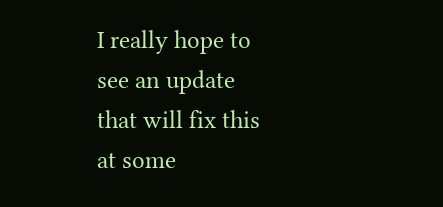I really hope to see an update that will fix this at some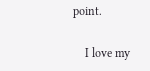point.

    I love my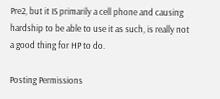Pre2, but it IS primarily a cell phone and causing hardship to be able to use it as such, is really not a good thing for HP to do.

Posting Permissions